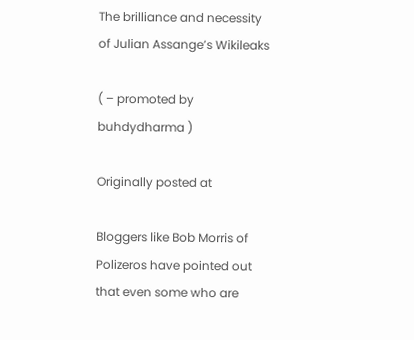The brilliance and necessity of Julian Assange’s Wikileaks

( – promoted by buhdydharma )

Originally posted at

Bloggers like Bob Morris of Polizeros have pointed out that even some who are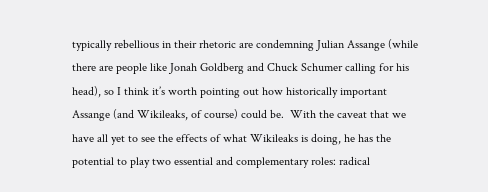typically rebellious in their rhetoric are condemning Julian Assange (while there are people like Jonah Goldberg and Chuck Schumer calling for his head), so I think it’s worth pointing out how historically important Assange (and Wikileaks, of course) could be.  With the caveat that we have all yet to see the effects of what Wikileaks is doing, he has the potential to play two essential and complementary roles: radical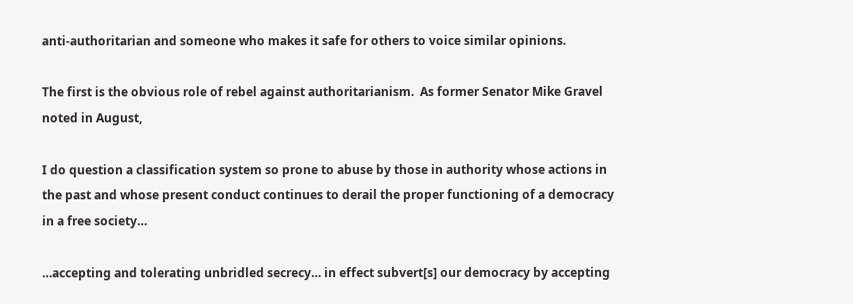anti-authoritarian and someone who makes it safe for others to voice similar opinions.

The first is the obvious role of rebel against authoritarianism.  As former Senator Mike Gravel noted in August,

I do question a classification system so prone to abuse by those in authority whose actions in the past and whose present conduct continues to derail the proper functioning of a democracy in a free society…

…accepting and tolerating unbridled secrecy… in effect subvert[s] our democracy by accepting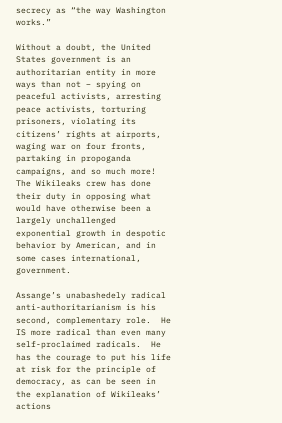secrecy as “the way Washington works.”

Without a doubt, the United States government is an authoritarian entity in more ways than not – spying on peaceful activists, arresting peace activists, torturing prisoners, violating its citizens’ rights at airports, waging war on four fronts, partaking in propoganda campaigns, and so much more!  The Wikileaks crew has done their duty in opposing what would have otherwise been a largely unchallenged exponential growth in despotic behavior by American, and in some cases international, government.

Assange’s unabashedely radical anti-authoritarianism is his second, complementary role.  He IS more radical than even many self-proclaimed radicals.  He has the courage to put his life at risk for the principle of democracy, as can be seen in the explanation of Wikileaks’ actions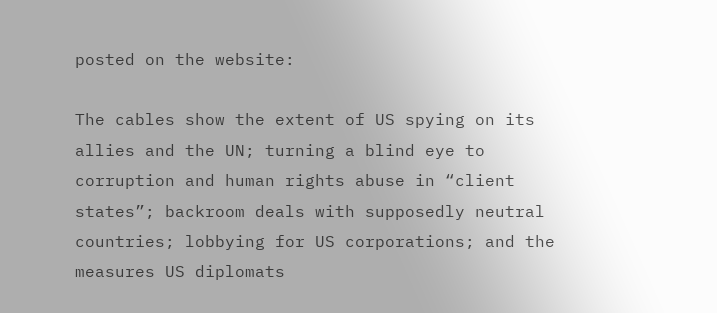posted on the website:

The cables show the extent of US spying on its allies and the UN; turning a blind eye to corruption and human rights abuse in “client states”; backroom deals with supposedly neutral countries; lobbying for US corporations; and the measures US diplomats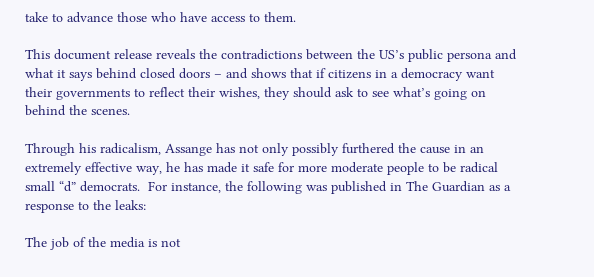take to advance those who have access to them.

This document release reveals the contradictions between the US’s public persona and what it says behind closed doors – and shows that if citizens in a democracy want their governments to reflect their wishes, they should ask to see what’s going on behind the scenes.

Through his radicalism, Assange has not only possibly furthered the cause in an extremely effective way, he has made it safe for more moderate people to be radical small “d” democrats.  For instance, the following was published in The Guardian as a response to the leaks:

The job of the media is not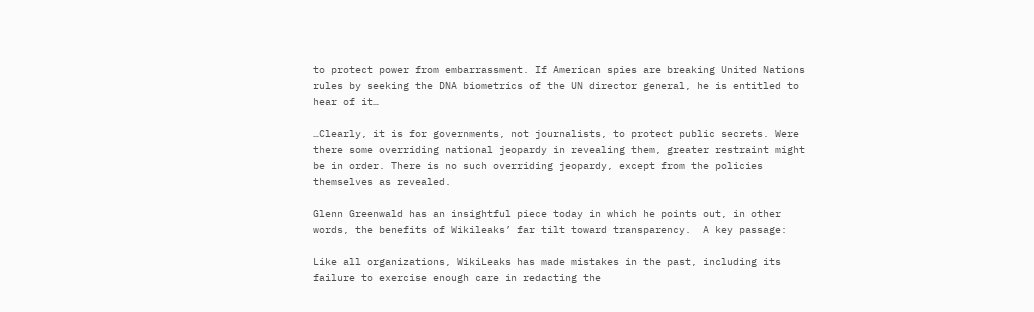to protect power from embarrassment. If American spies are breaking United Nations rules by seeking the DNA biometrics of the UN director general, he is entitled to hear of it…

…Clearly, it is for governments, not journalists, to protect public secrets. Were there some overriding national jeopardy in revealing them, greater restraint might be in order. There is no such overriding jeopardy, except from the policies themselves as revealed.

Glenn Greenwald has an insightful piece today in which he points out, in other words, the benefits of Wikileaks’ far tilt toward transparency.  A key passage:

Like all organizations, WikiLeaks has made mistakes in the past, including its failure to exercise enough care in redacting the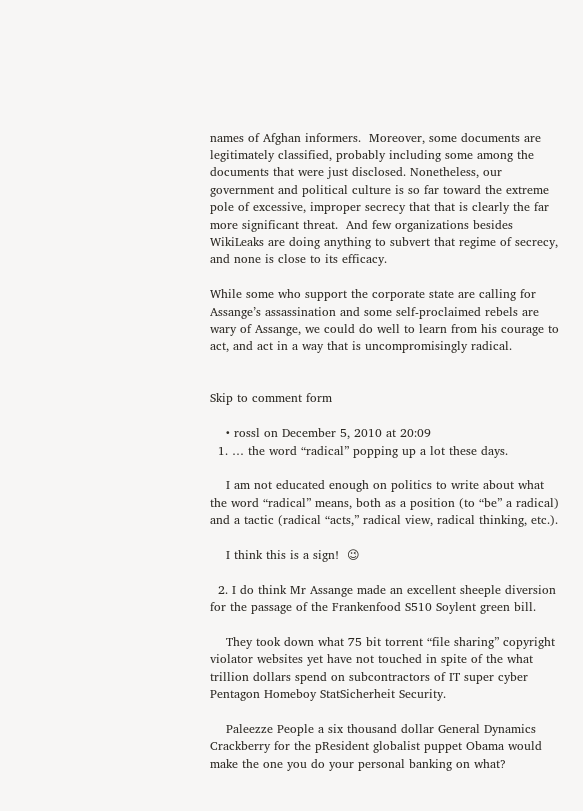names of Afghan informers.  Moreover, some documents are legitimately classified, probably including some among the documents that were just disclosed. Nonetheless, our government and political culture is so far toward the extreme pole of excessive, improper secrecy that that is clearly the far more significant threat.  And few organizations besides WikiLeaks are doing anything to subvert that regime of secrecy, and none is close to its efficacy.

While some who support the corporate state are calling for Assange’s assassination and some self-proclaimed rebels are wary of Assange, we could do well to learn from his courage to act, and act in a way that is uncompromisingly radical.


Skip to comment form

    • rossl on December 5, 2010 at 20:09
  1. … the word “radical” popping up a lot these days.

    I am not educated enough on politics to write about what the word “radical” means, both as a position (to “be” a radical) and a tactic (radical “acts,” radical view, radical thinking, etc.).

    I think this is a sign!  😉

  2. I do think Mr Assange made an excellent sheeple diversion for the passage of the Frankenfood S510 Soylent green bill.

    They took down what 75 bit torrent “file sharing” copyright violator websites yet have not touched in spite of the what trillion dollars spend on subcontractors of IT super cyber Pentagon Homeboy StatSicherheit Security.

    Paleezze People a six thousand dollar General Dynamics Crackberry for the pResident globalist puppet Obama would make the one you do your personal banking on what?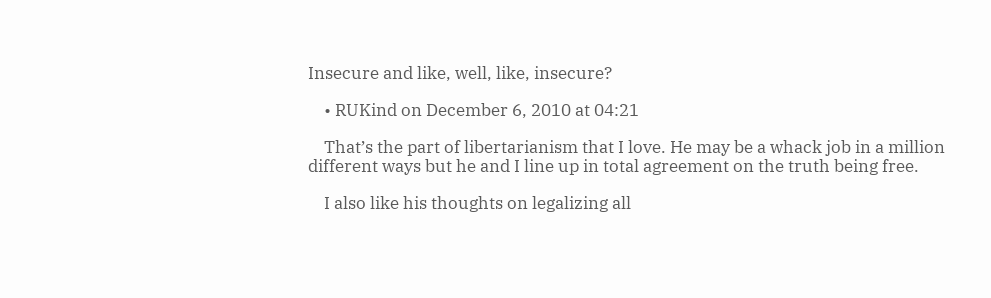Insecure and like, well, like, insecure?

    • RUKind on December 6, 2010 at 04:21

    That’s the part of libertarianism that I love. He may be a whack job in a million different ways but he and I line up in total agreement on the truth being free.

    I also like his thoughts on legalizing all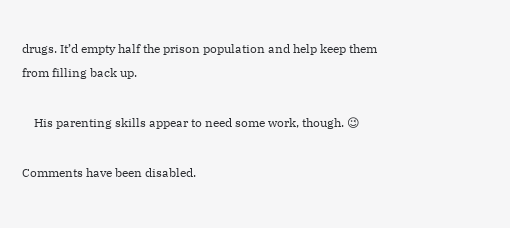drugs. It’d empty half the prison population and help keep them from filling back up.

    His parenting skills appear to need some work, though. 😉

Comments have been disabled.